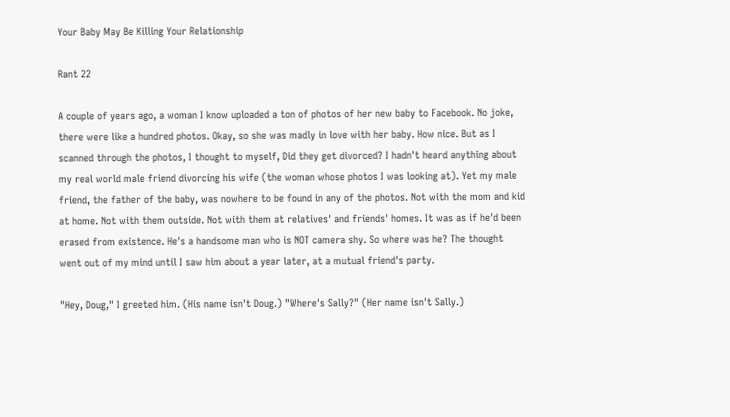Your Baby May Be Killing Your Relationship

Rant 22

A couple of years ago, a woman I know uploaded a ton of photos of her new baby to Facebook. No joke, there were like a hundred photos. Okay, so she was madly in love with her baby. How nice. But as I scanned through the photos, I thought to myself, Did they get divorced? I hadn't heard anything about my real world male friend divorcing his wife (the woman whose photos I was looking at). Yet my male friend, the father of the baby, was nowhere to be found in any of the photos. Not with the mom and kid at home. Not with them outside. Not with them at relatives' and friends' homes. It was as if he'd been erased from existence. He's a handsome man who is NOT camera shy. So where was he? The thought went out of my mind until I saw him about a year later, at a mutual friend's party.

"Hey, Doug," I greeted him. (His name isn't Doug.) "Where's Sally?" (Her name isn't Sally.)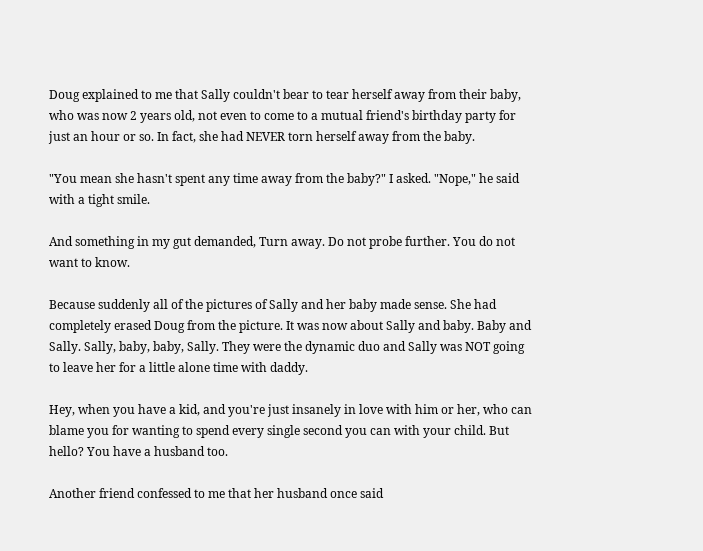Doug explained to me that Sally couldn't bear to tear herself away from their baby, who was now 2 years old, not even to come to a mutual friend's birthday party for just an hour or so. In fact, she had NEVER torn herself away from the baby.

"You mean she hasn't spent any time away from the baby?" I asked. "Nope," he said with a tight smile.

And something in my gut demanded, Turn away. Do not probe further. You do not want to know.

Because suddenly all of the pictures of Sally and her baby made sense. She had completely erased Doug from the picture. It was now about Sally and baby. Baby and Sally. Sally, baby, baby, Sally. They were the dynamic duo and Sally was NOT going to leave her for a little alone time with daddy.

Hey, when you have a kid, and you're just insanely in love with him or her, who can blame you for wanting to spend every single second you can with your child. But hello? You have a husband too.

Another friend confessed to me that her husband once said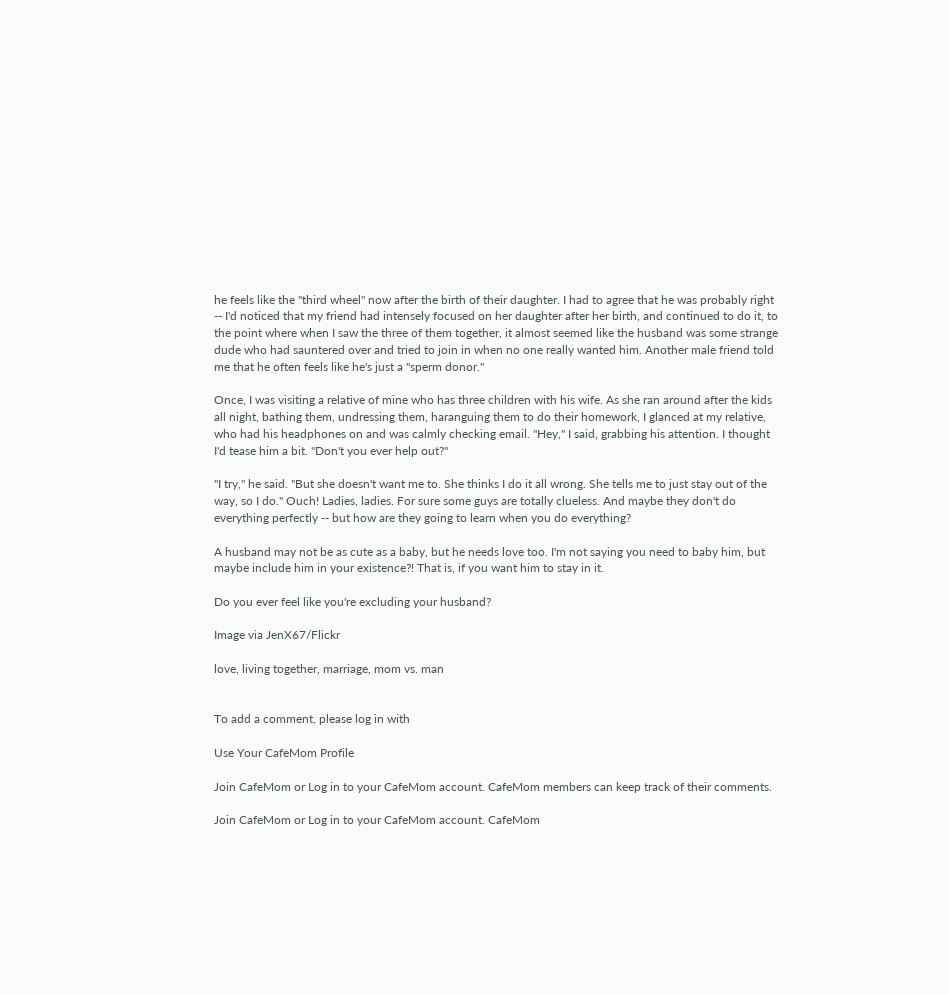he feels like the "third wheel" now after the birth of their daughter. I had to agree that he was probably right -- I'd noticed that my friend had intensely focused on her daughter after her birth, and continued to do it, to the point where when I saw the three of them together, it almost seemed like the husband was some strange dude who had sauntered over and tried to join in when no one really wanted him. Another male friend told me that he often feels like he's just a "sperm donor."

Once, I was visiting a relative of mine who has three children with his wife. As she ran around after the kids all night, bathing them, undressing them, haranguing them to do their homework, I glanced at my relative, who had his headphones on and was calmly checking email. "Hey," I said, grabbing his attention. I thought I'd tease him a bit. "Don't you ever help out?"

"I try," he said. "But she doesn't want me to. She thinks I do it all wrong. She tells me to just stay out of the way, so I do." Ouch! Ladies, ladies. For sure some guys are totally clueless. And maybe they don't do everything perfectly -- but how are they going to learn when you do everything?

A husband may not be as cute as a baby, but he needs love too. I'm not saying you need to baby him, but maybe include him in your existence?! That is, if you want him to stay in it.

Do you ever feel like you're excluding your husband?

Image via JenX67/Flickr

love, living together, marriage, mom vs. man


To add a comment, please log in with

Use Your CafeMom Profile

Join CafeMom or Log in to your CafeMom account. CafeMom members can keep track of their comments.

Join CafeMom or Log in to your CafeMom account. CafeMom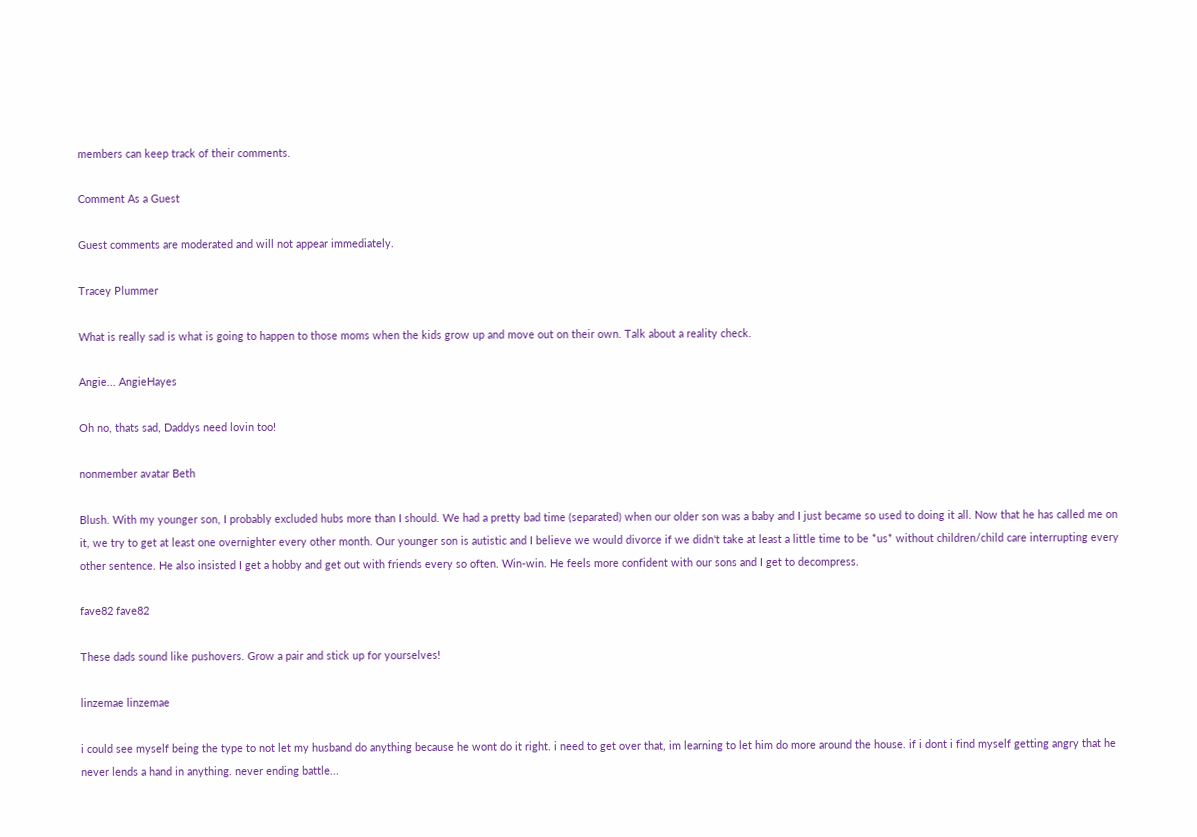members can keep track of their comments.

Comment As a Guest

Guest comments are moderated and will not appear immediately.

Tracey Plummer

What is really sad is what is going to happen to those moms when the kids grow up and move out on their own. Talk about a reality check.

Angie... AngieHayes

Oh no, thats sad, Daddys need lovin too!

nonmember avatar Beth

Blush. With my younger son, I probably excluded hubs more than I should. We had a pretty bad time (separated) when our older son was a baby and I just became so used to doing it all. Now that he has called me on it, we try to get at least one overnighter every other month. Our younger son is autistic and I believe we would divorce if we didn't take at least a little time to be *us* without children/child care interrupting every other sentence. He also insisted I get a hobby and get out with friends every so often. Win-win. He feels more confident with our sons and I get to decompress.

fave82 fave82

These dads sound like pushovers. Grow a pair and stick up for yourselves!

linzemae linzemae

i could see myself being the type to not let my husband do anything because he wont do it right. i need to get over that, im learning to let him do more around the house. if i dont i find myself getting angry that he never lends a hand in anything. never ending battle...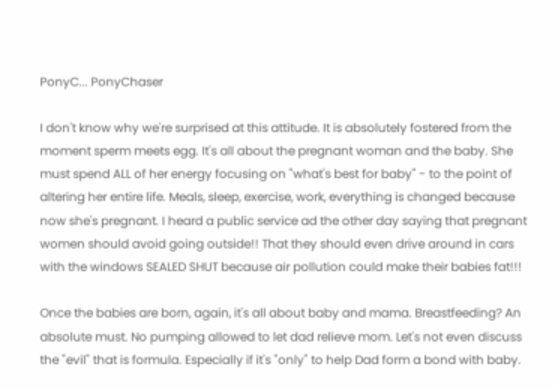PonyC... PonyChaser

I don't know why we're surprised at this attitude. It is absolutely fostered from the moment sperm meets egg. It's all about the pregnant woman and the baby. She must spend ALL of her energy focusing on "what's best for baby" - to the point of altering her entire life. Meals, sleep, exercise, work, everything is changed because now she's pregnant. I heard a public service ad the other day saying that pregnant women should avoid going outside!! That they should even drive around in cars with the windows SEALED SHUT because air pollution could make their babies fat!!!

Once the babies are born, again, it's all about baby and mama. Breastfeeding? An absolute must. No pumping allowed to let dad relieve mom. Let's not even discuss the "evil" that is formula. Especially if it's "only" to help Dad form a bond with baby.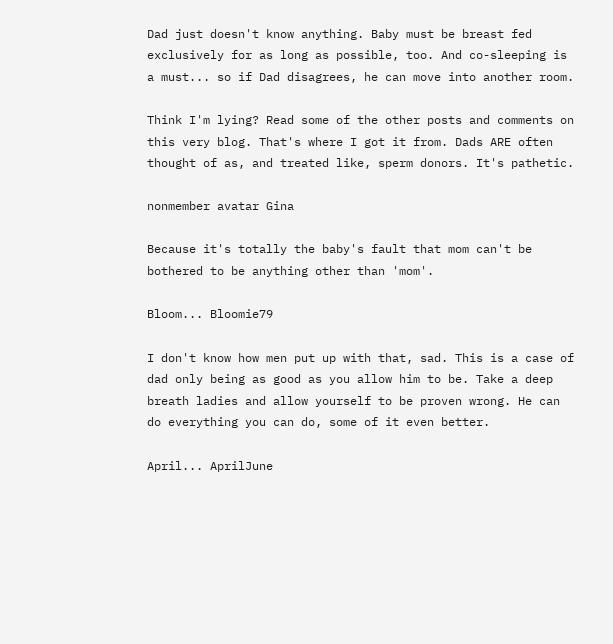Dad just doesn't know anything. Baby must be breast fed exclusively for as long as possible, too. And co-sleeping is a must... so if Dad disagrees, he can move into another room.

Think I'm lying? Read some of the other posts and comments on this very blog. That's where I got it from. Dads ARE often thought of as, and treated like, sperm donors. It's pathetic.

nonmember avatar Gina

Because it's totally the baby's fault that mom can't be bothered to be anything other than 'mom'.

Bloom... Bloomie79

I don't know how men put up with that, sad. This is a case of dad only being as good as you allow him to be. Take a deep breath ladies and allow yourself to be proven wrong. He can do everything you can do, some of it even better.

April... AprilJune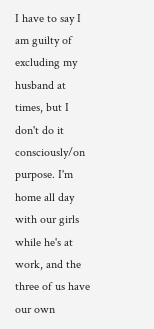I have to say I am guilty of excluding my husband at times, but I don't do it consciously/on purpose. I'm home all day with our girls while he's at work, and the three of us have our own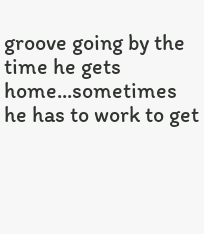groove going by the time he gets home...sometimes he has to work to get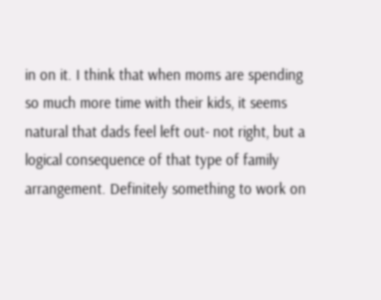in on it. I think that when moms are spending so much more time with their kids, it seems natural that dads feel left out- not right, but a logical consequence of that type of family arrangement. Definitely something to work on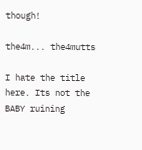though!

the4m... the4mutts

I hate the title here. Its not the BABY ruining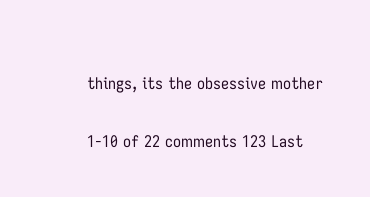things, its the obsessive mother

1-10 of 22 comments 123 Last